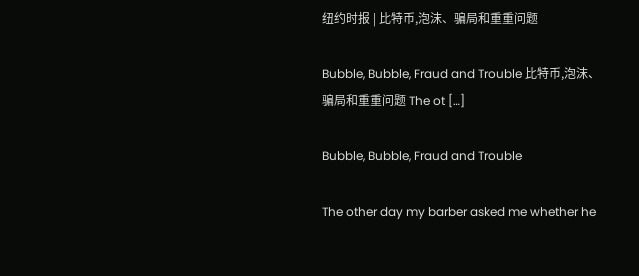纽约时报 | 比特币,泡沫、骗局和重重问题

Bubble, Bubble, Fraud and Trouble 比特币,泡沫、骗局和重重问题 The ot […]

Bubble, Bubble, Fraud and Trouble

The other day my barber asked me whether he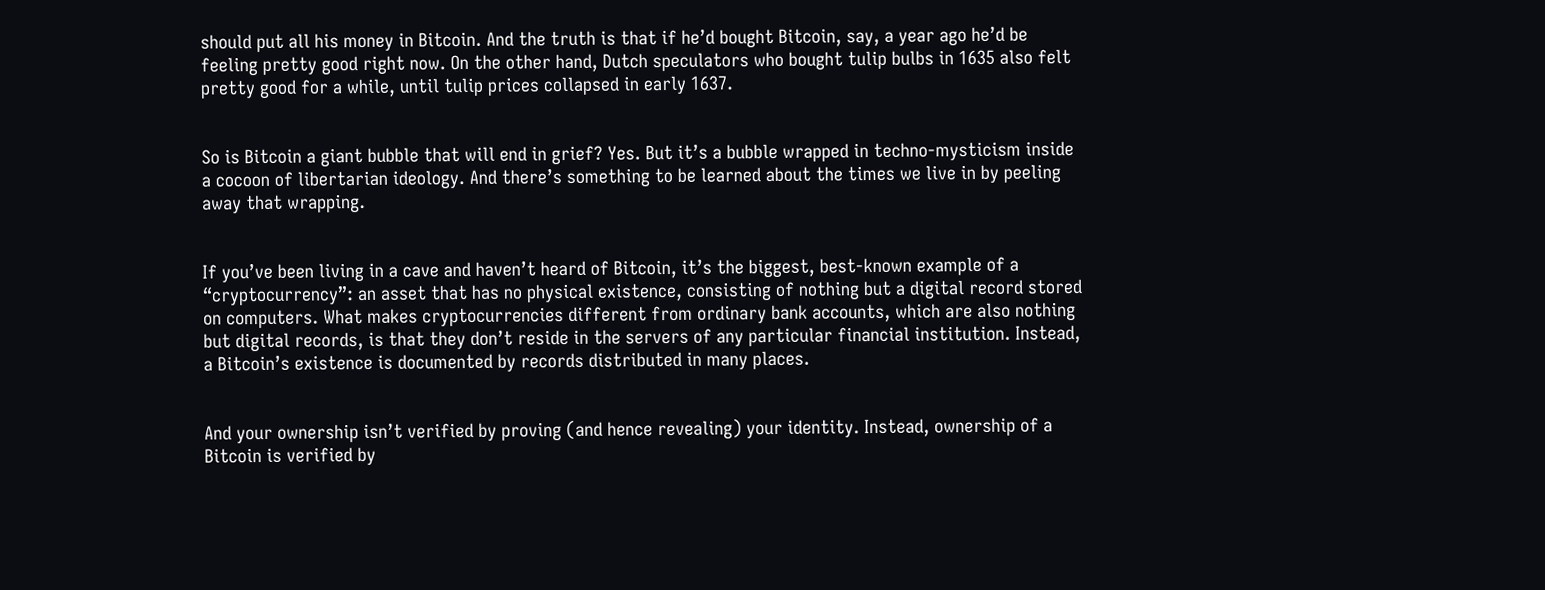should put all his money in Bitcoin. And the truth is that if he’d bought Bitcoin, say, a year ago he’d be feeling pretty good right now. On the other hand, Dutch speculators who bought tulip bulbs in 1635 also felt pretty good for a while, until tulip prices collapsed in early 1637.


So is Bitcoin a giant bubble that will end in grief? Yes. But it’s a bubble wrapped in techno-mysticism inside a cocoon of libertarian ideology. And there’s something to be learned about the times we live in by peeling away that wrapping.


If you’ve been living in a cave and haven’t heard of Bitcoin, it’s the biggest, best-known example of a “cryptocurrency”: an asset that has no physical existence, consisting of nothing but a digital record stored on computers. What makes cryptocurrencies different from ordinary bank accounts, which are also nothing but digital records, is that they don’t reside in the servers of any particular financial institution. Instead, a Bitcoin’s existence is documented by records distributed in many places.


And your ownership isn’t verified by proving (and hence revealing) your identity. Instead, ownership of a Bitcoin is verified by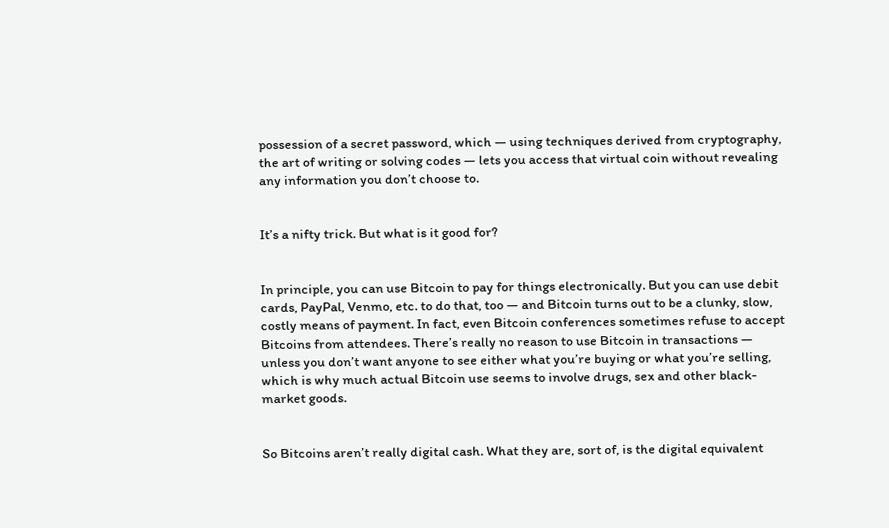possession of a secret password, which ― using techniques derived from cryptography, the art of writing or solving codes ― lets you access that virtual coin without revealing any information you don’t choose to.


It’s a nifty trick. But what is it good for?


In principle, you can use Bitcoin to pay for things electronically. But you can use debit cards, PayPal, Venmo, etc. to do that, too ― and Bitcoin turns out to be a clunky, slow, costly means of payment. In fact, even Bitcoin conferences sometimes refuse to accept Bitcoins from attendees. There’s really no reason to use Bitcoin in transactions ― unless you don’t want anyone to see either what you’re buying or what you’re selling, which is why much actual Bitcoin use seems to involve drugs, sex and other black-market goods.


So Bitcoins aren’t really digital cash. What they are, sort of, is the digital equivalent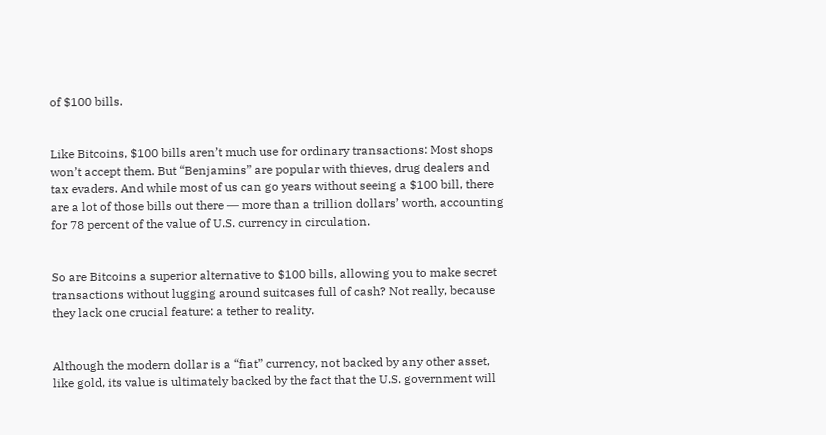of $100 bills.


Like Bitcoins, $100 bills aren’t much use for ordinary transactions: Most shops won’t accept them. But “Benjamins” are popular with thieves, drug dealers and tax evaders. And while most of us can go years without seeing a $100 bill, there are a lot of those bills out there ― more than a trillion dollars’ worth, accounting for 78 percent of the value of U.S. currency in circulation.


So are Bitcoins a superior alternative to $100 bills, allowing you to make secret transactions without lugging around suitcases full of cash? Not really, because they lack one crucial feature: a tether to reality.


Although the modern dollar is a “fiat” currency, not backed by any other asset, like gold, its value is ultimately backed by the fact that the U.S. government will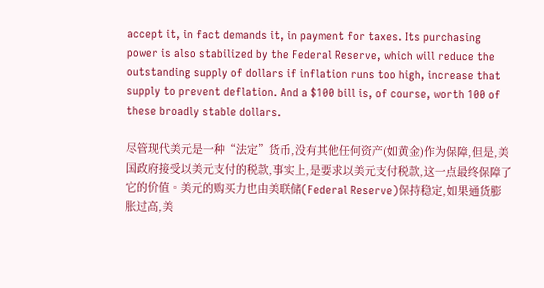accept it, in fact demands it, in payment for taxes. Its purchasing power is also stabilized by the Federal Reserve, which will reduce the outstanding supply of dollars if inflation runs too high, increase that supply to prevent deflation. And a $100 bill is, of course, worth 100 of these broadly stable dollars.

尽管现代美元是一种“法定”货币,没有其他任何资产(如黄金)作为保障,但是,美国政府接受以美元支付的税款,事实上,是要求以美元支付税款,这一点最终保障了它的价值。美元的购买力也由美联储(Federal Reserve)保持稳定,如果通货膨胀过高,美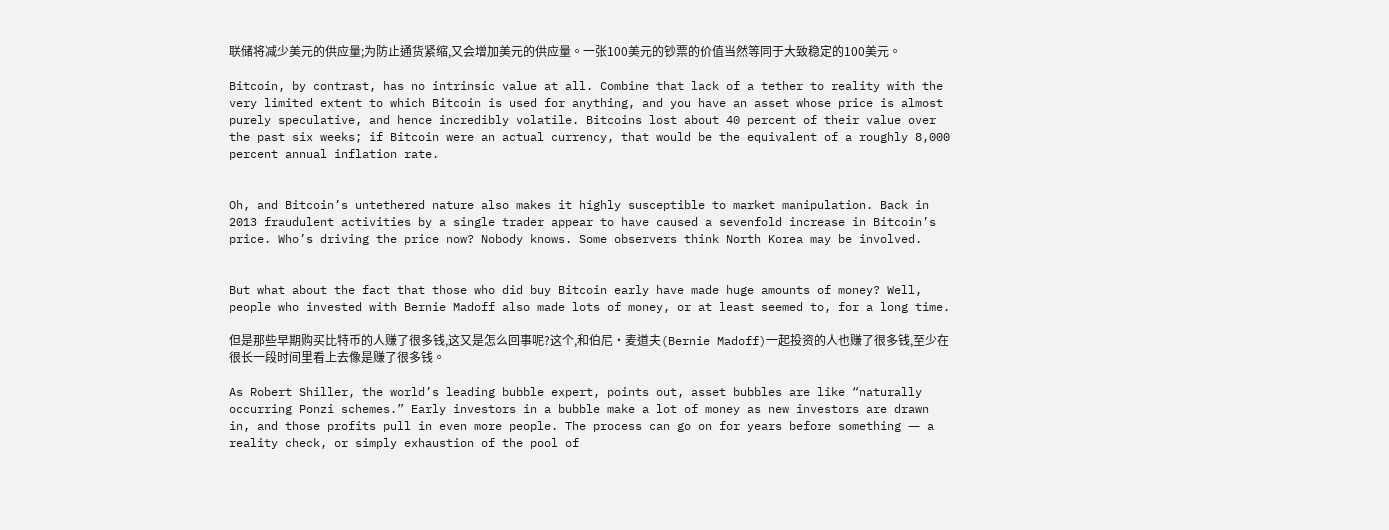联储将减少美元的供应量;为防止通货紧缩,又会增加美元的供应量。一张100美元的钞票的价值当然等同于大致稳定的100美元。

Bitcoin, by contrast, has no intrinsic value at all. Combine that lack of a tether to reality with the very limited extent to which Bitcoin is used for anything, and you have an asset whose price is almost purely speculative, and hence incredibly volatile. Bitcoins lost about 40 percent of their value over the past six weeks; if Bitcoin were an actual currency, that would be the equivalent of a roughly 8,000 percent annual inflation rate.


Oh, and Bitcoin’s untethered nature also makes it highly susceptible to market manipulation. Back in 2013 fraudulent activities by a single trader appear to have caused a sevenfold increase in Bitcoin’s price. Who’s driving the price now? Nobody knows. Some observers think North Korea may be involved.


But what about the fact that those who did buy Bitcoin early have made huge amounts of money? Well, people who invested with Bernie Madoff also made lots of money, or at least seemed to, for a long time.

但是那些早期购买比特币的人赚了很多钱,这又是怎么回事呢?这个,和伯尼・麦道夫(Bernie Madoff)一起投资的人也赚了很多钱,至少在很长一段时间里看上去像是赚了很多钱。

As Robert Shiller, the world’s leading bubble expert, points out, asset bubbles are like “naturally occurring Ponzi schemes.” Early investors in a bubble make a lot of money as new investors are drawn in, and those profits pull in even more people. The process can go on for years before something ― a reality check, or simply exhaustion of the pool of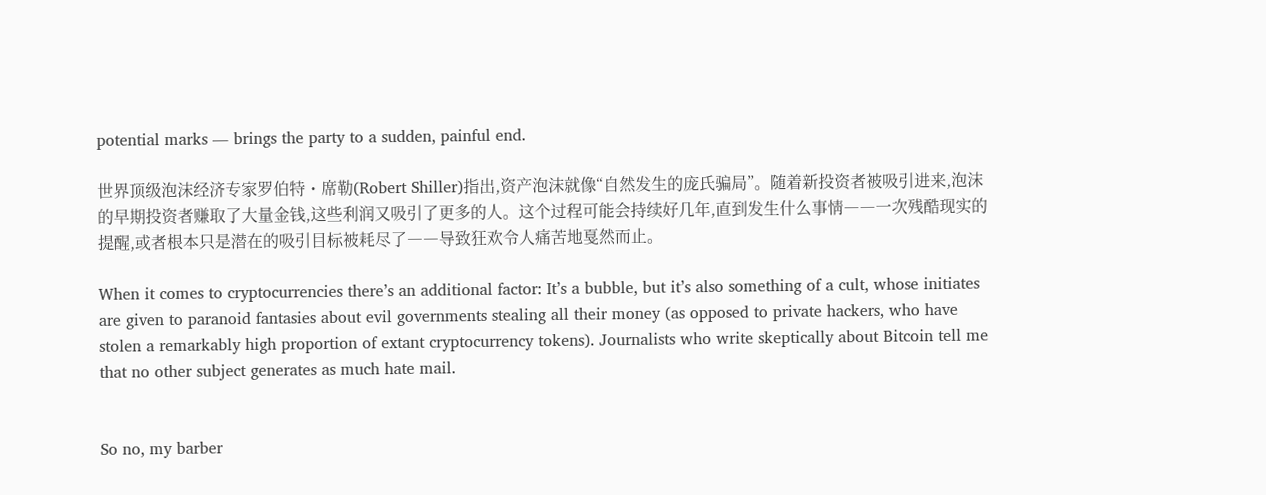potential marks ― brings the party to a sudden, painful end.

世界顶级泡沫经济专家罗伯特・席勒(Robert Shiller)指出,资产泡沫就像“自然发生的庞氏骗局”。随着新投资者被吸引进来,泡沫的早期投资者赚取了大量金钱,这些利润又吸引了更多的人。这个过程可能会持续好几年,直到发生什么事情――一次残酷现实的提醒,或者根本只是潜在的吸引目标被耗尽了――导致狂欢令人痛苦地戛然而止。

When it comes to cryptocurrencies there’s an additional factor: It’s a bubble, but it’s also something of a cult, whose initiates are given to paranoid fantasies about evil governments stealing all their money (as opposed to private hackers, who have stolen a remarkably high proportion of extant cryptocurrency tokens). Journalists who write skeptically about Bitcoin tell me that no other subject generates as much hate mail.


So no, my barber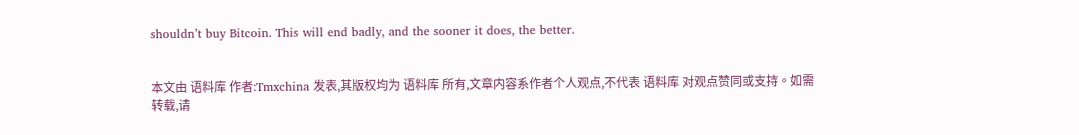shouldn’t buy Bitcoin. This will end badly, and the sooner it does, the better.


本文由 语料库 作者:Tmxchina 发表,其版权均为 语料库 所有,文章内容系作者个人观点,不代表 语料库 对观点赞同或支持。如需转载,请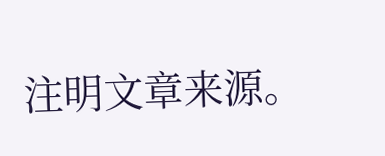注明文章来源。